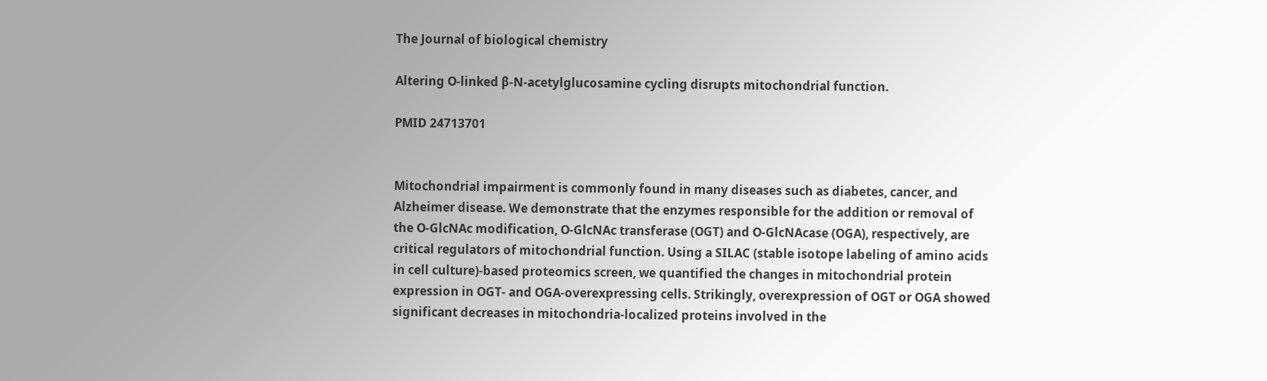The Journal of biological chemistry

Altering O-linked β-N-acetylglucosamine cycling disrupts mitochondrial function.

PMID 24713701


Mitochondrial impairment is commonly found in many diseases such as diabetes, cancer, and Alzheimer disease. We demonstrate that the enzymes responsible for the addition or removal of the O-GlcNAc modification, O-GlcNAc transferase (OGT) and O-GlcNAcase (OGA), respectively, are critical regulators of mitochondrial function. Using a SILAC (stable isotope labeling of amino acids in cell culture)-based proteomics screen, we quantified the changes in mitochondrial protein expression in OGT- and OGA-overexpressing cells. Strikingly, overexpression of OGT or OGA showed significant decreases in mitochondria-localized proteins involved in the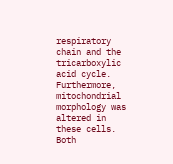respiratory chain and the tricarboxylic acid cycle. Furthermore, mitochondrial morphology was altered in these cells. Both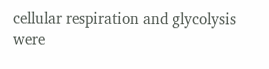cellular respiration and glycolysis were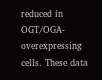reduced in OGT/OGA-overexpressing cells. These data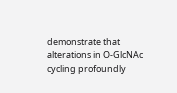demonstrate that alterations in O-GlcNAc cycling profoundly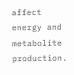affect energy and metabolite production.